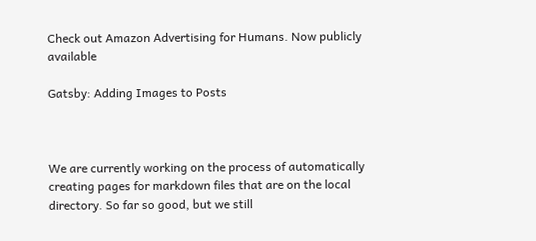Check out Amazon Advertising for Humans. Now publicly available

Gatsby: Adding Images to Posts



We are currently working on the process of automatically creating pages for markdown files that are on the local directory. So far so good, but we still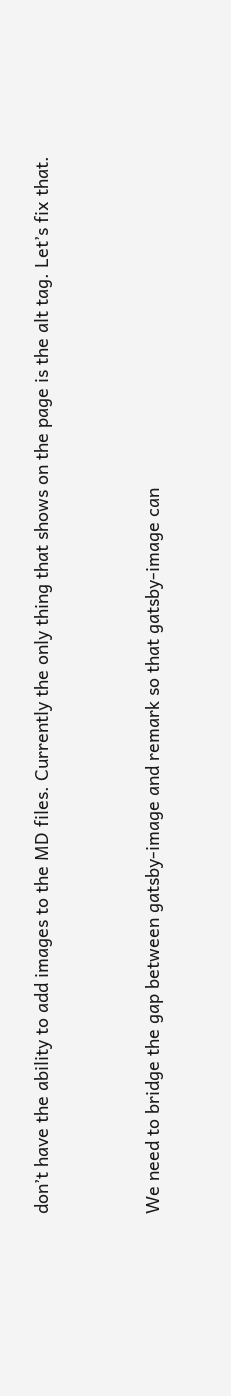don’t have the ability to add images to the MD files. Currently the only thing that shows on the page is the alt tag. Let’s fix that.


We need to bridge the gap between gatsby-image and remark so that gatsby-image can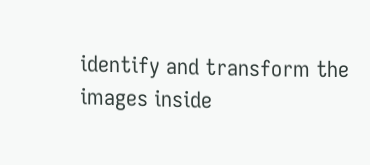identify and transform the images inside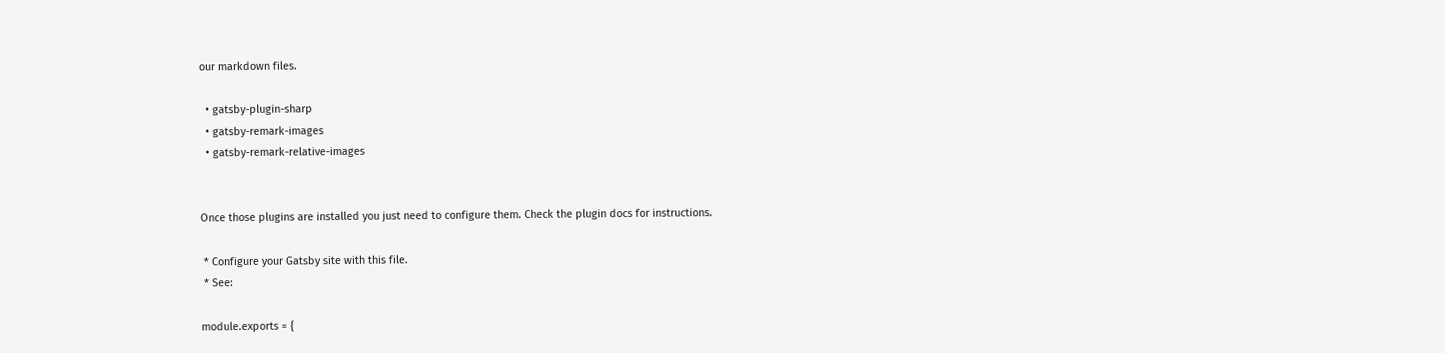our markdown files.

  • gatsby-plugin-sharp
  • gatsby-remark-images
  • gatsby-remark-relative-images


Once those plugins are installed you just need to configure them. Check the plugin docs for instructions.

 * Configure your Gatsby site with this file.
 * See:

module.exports = {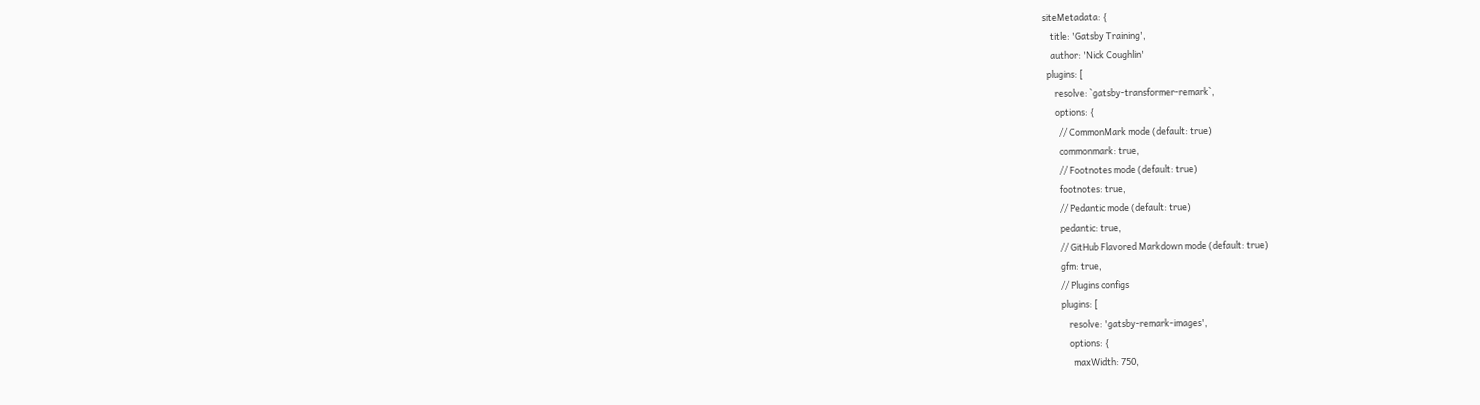siteMetadata: {
    title: 'Gatsby Training',
    author: 'Nick Coughlin'
  plugins: [
      resolve: `gatsby-transformer-remark`,
      options: {
        // CommonMark mode (default: true)
        commonmark: true,
        // Footnotes mode (default: true)
        footnotes: true,
        // Pedantic mode (default: true)
        pedantic: true,
        // GitHub Flavored Markdown mode (default: true)
        gfm: true,
        // Plugins configs
        plugins: [
            resolve: 'gatsby-remark-images',
            options: {
              maxWidth: 750,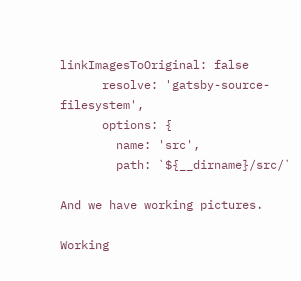linkImagesToOriginal: false
      resolve: 'gatsby-source-filesystem',
      options: {
        name: 'src',
        path: `${__dirname}/src/`

And we have working pictures.

Working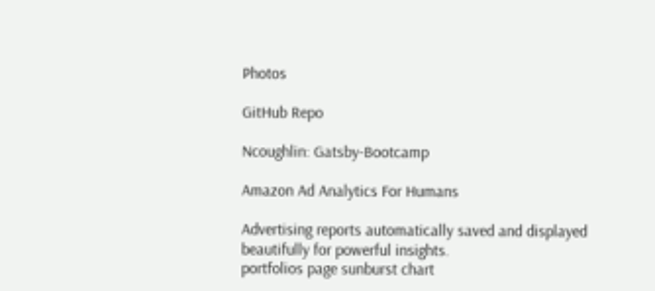Photos

GitHub Repo

Ncoughlin: Gatsby-Bootcamp

Amazon Ad Analytics For Humans

Advertising reports automatically saved and displayed beautifully for powerful insights.
portfolios page sunburst chart